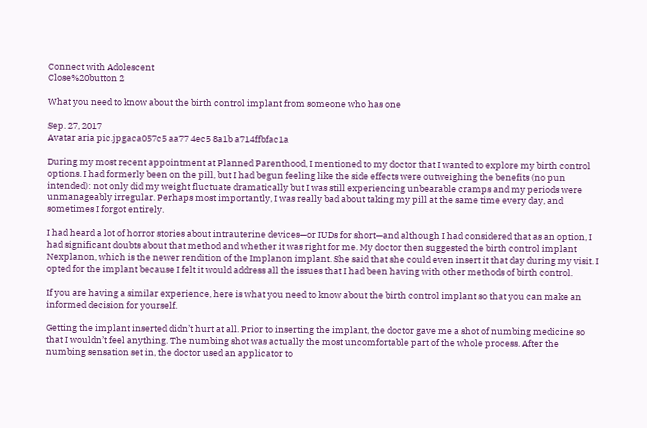Connect with Adolescent
Close%20button 2

What you need to know about the birth control implant from someone who has one

Sep. 27, 2017
Avatar aria pic.jpgaca057c5 aa77 4ec5 8a1b a714ffbfac1a

During my most recent appointment at Planned Parenthood, I mentioned to my doctor that I wanted to explore my birth control options. I had formerly been on the pill, but I had begun feeling like the side effects were outweighing the benefits (no pun intended): not only did my weight fluctuate dramatically but I was still experiencing unbearable cramps and my periods were unmanageably irregular. Perhaps most importantly, I was really bad about taking my pill at the same time every day, and sometimes I forgot entirely.

I had heard a lot of horror stories about intrauterine devices—or IUDs for short—and although I had considered that as an option, I had significant doubts about that method and whether it was right for me. My doctor then suggested the birth control implant Nexplanon, which is the newer rendition of the Implanon implant. She said that she could even insert it that day during my visit. I opted for the implant because I felt it would address all the issues that I had been having with other methods of birth control.

If you are having a similar experience, here is what you need to know about the birth control implant so that you can make an informed decision for yourself.

Getting the implant inserted didn’t hurt at all. Prior to inserting the implant, the doctor gave me a shot of numbing medicine so that I wouldn’t feel anything. The numbing shot was actually the most uncomfortable part of the whole process. After the numbing sensation set in, the doctor used an applicator to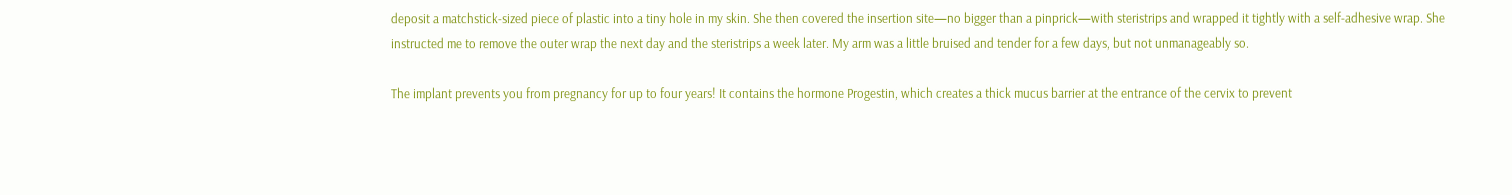deposit a matchstick-sized piece of plastic into a tiny hole in my skin. She then covered the insertion site—no bigger than a pinprick—with steristrips and wrapped it tightly with a self-adhesive wrap. She instructed me to remove the outer wrap the next day and the steristrips a week later. My arm was a little bruised and tender for a few days, but not unmanageably so.

The implant prevents you from pregnancy for up to four years! It contains the hormone Progestin, which creates a thick mucus barrier at the entrance of the cervix to prevent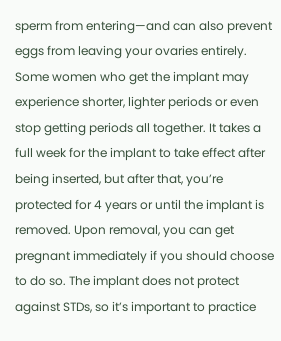sperm from entering—and can also prevent eggs from leaving your ovaries entirely. Some women who get the implant may experience shorter, lighter periods or even stop getting periods all together. It takes a full week for the implant to take effect after being inserted, but after that, you’re protected for 4 years or until the implant is removed. Upon removal, you can get pregnant immediately if you should choose to do so. The implant does not protect against STDs, so it’s important to practice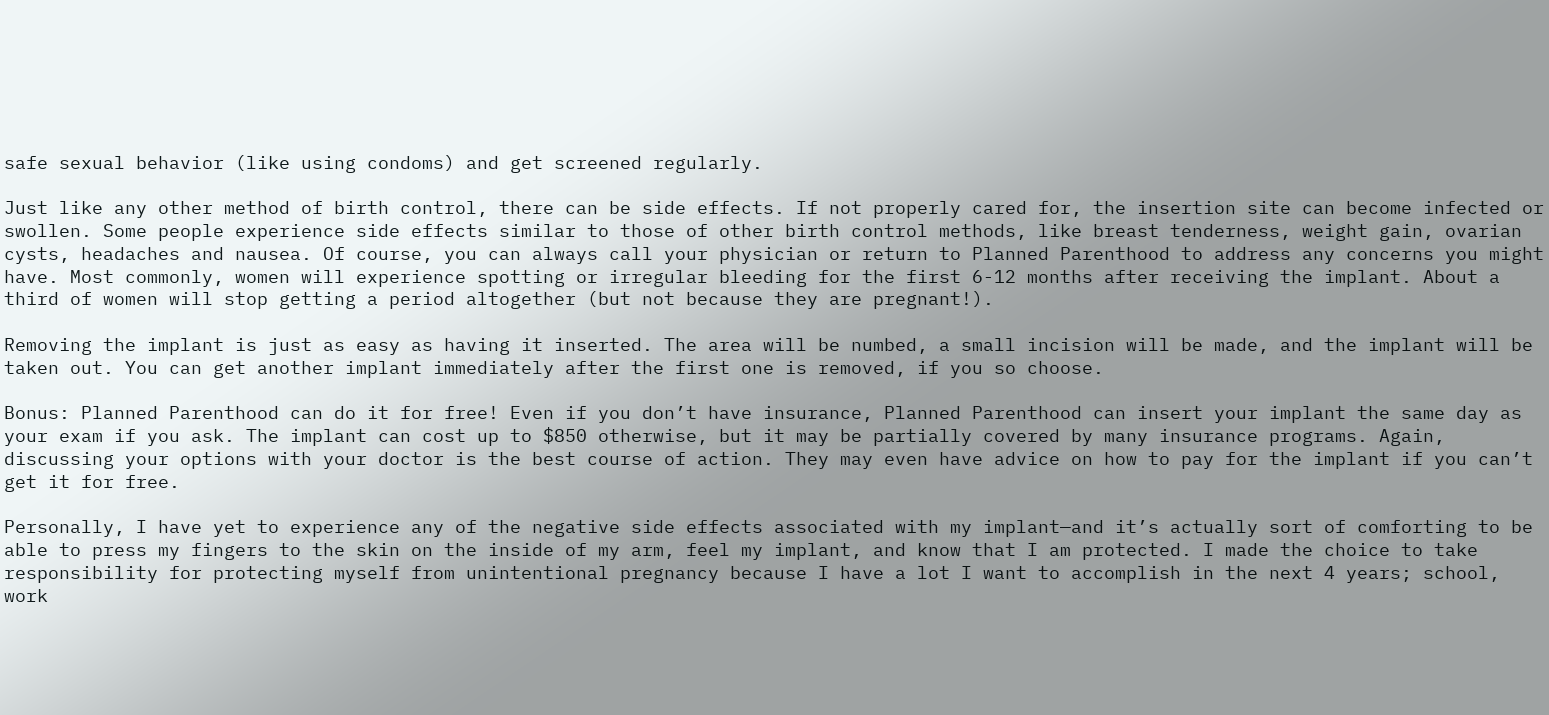safe sexual behavior (like using condoms) and get screened regularly.

Just like any other method of birth control, there can be side effects. If not properly cared for, the insertion site can become infected or swollen. Some people experience side effects similar to those of other birth control methods, like breast tenderness, weight gain, ovarian cysts, headaches and nausea. Of course, you can always call your physician or return to Planned Parenthood to address any concerns you might have. Most commonly, women will experience spotting or irregular bleeding for the first 6-12 months after receiving the implant. About a third of women will stop getting a period altogether (but not because they are pregnant!).

Removing the implant is just as easy as having it inserted. The area will be numbed, a small incision will be made, and the implant will be taken out. You can get another implant immediately after the first one is removed, if you so choose.

Bonus: Planned Parenthood can do it for free! Even if you don’t have insurance, Planned Parenthood can insert your implant the same day as your exam if you ask. The implant can cost up to $850 otherwise, but it may be partially covered by many insurance programs. Again, discussing your options with your doctor is the best course of action. They may even have advice on how to pay for the implant if you can’t get it for free.

Personally, I have yet to experience any of the negative side effects associated with my implant—and it’s actually sort of comforting to be able to press my fingers to the skin on the inside of my arm, feel my implant, and know that I am protected. I made the choice to take responsibility for protecting myself from unintentional pregnancy because I have a lot I want to accomplish in the next 4 years; school, work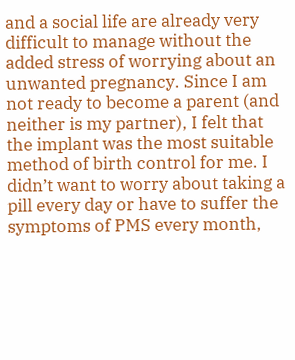and a social life are already very difficult to manage without the added stress of worrying about an unwanted pregnancy. Since I am not ready to become a parent (and neither is my partner), I felt that the implant was the most suitable method of birth control for me. I didn’t want to worry about taking a pill every day or have to suffer the symptoms of PMS every month,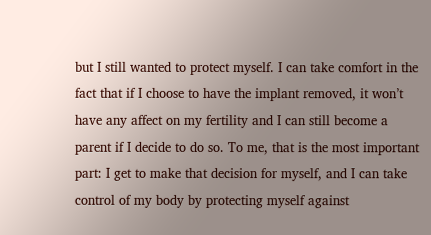but I still wanted to protect myself. I can take comfort in the fact that if I choose to have the implant removed, it won’t have any affect on my fertility and I can still become a parent if I decide to do so. To me, that is the most important part: I get to make that decision for myself, and I can take control of my body by protecting myself against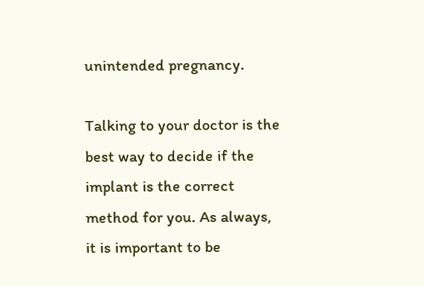unintended pregnancy.

Talking to your doctor is the best way to decide if the implant is the correct method for you. As always, it is important to be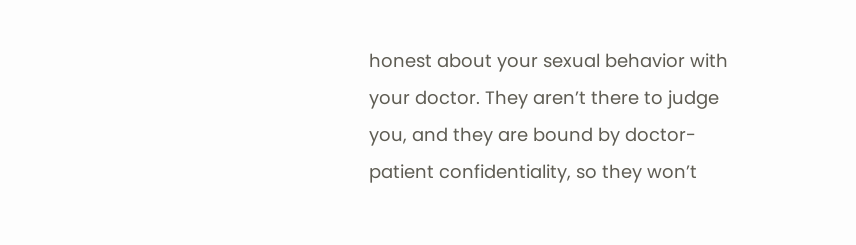honest about your sexual behavior with your doctor. They aren’t there to judge you, and they are bound by doctor-patient confidentiality, so they won’t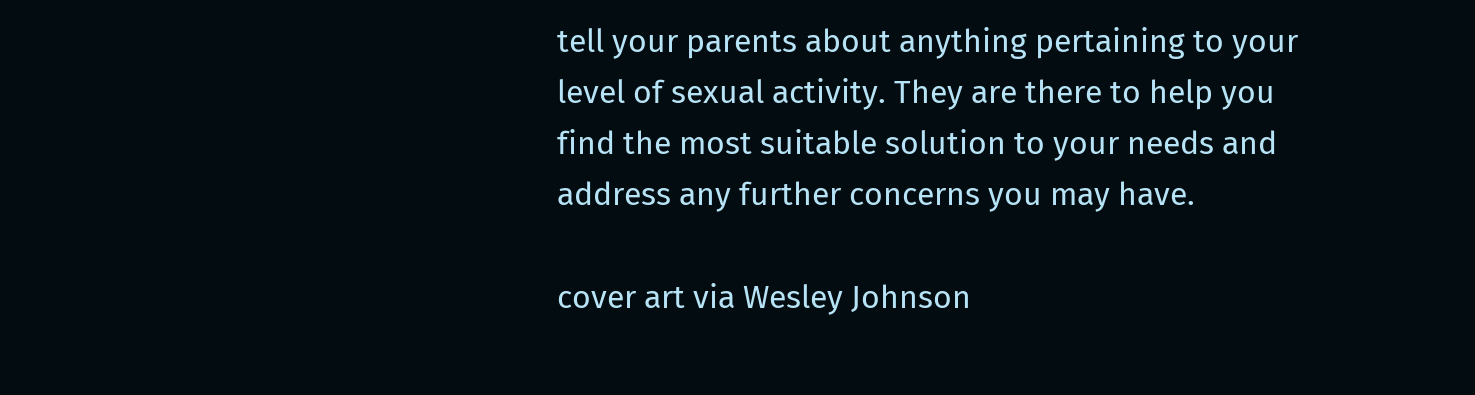tell your parents about anything pertaining to your level of sexual activity. They are there to help you find the most suitable solution to your needs and address any further concerns you may have.

cover art via Wesley Johnson